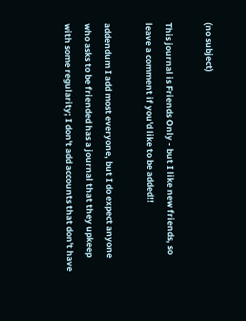(no subject)

This journal is Friends Only - but I like new friends, so leave a comment if you'd like to be added!!

addendum I add most everyone, but I do expect anyone who asks to be friended has a journal that they upkeep with some regularity; I don't add accounts that don't have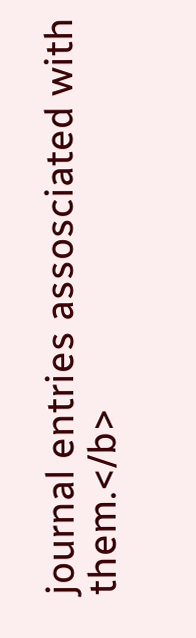journal entries assosciated with them.</b>